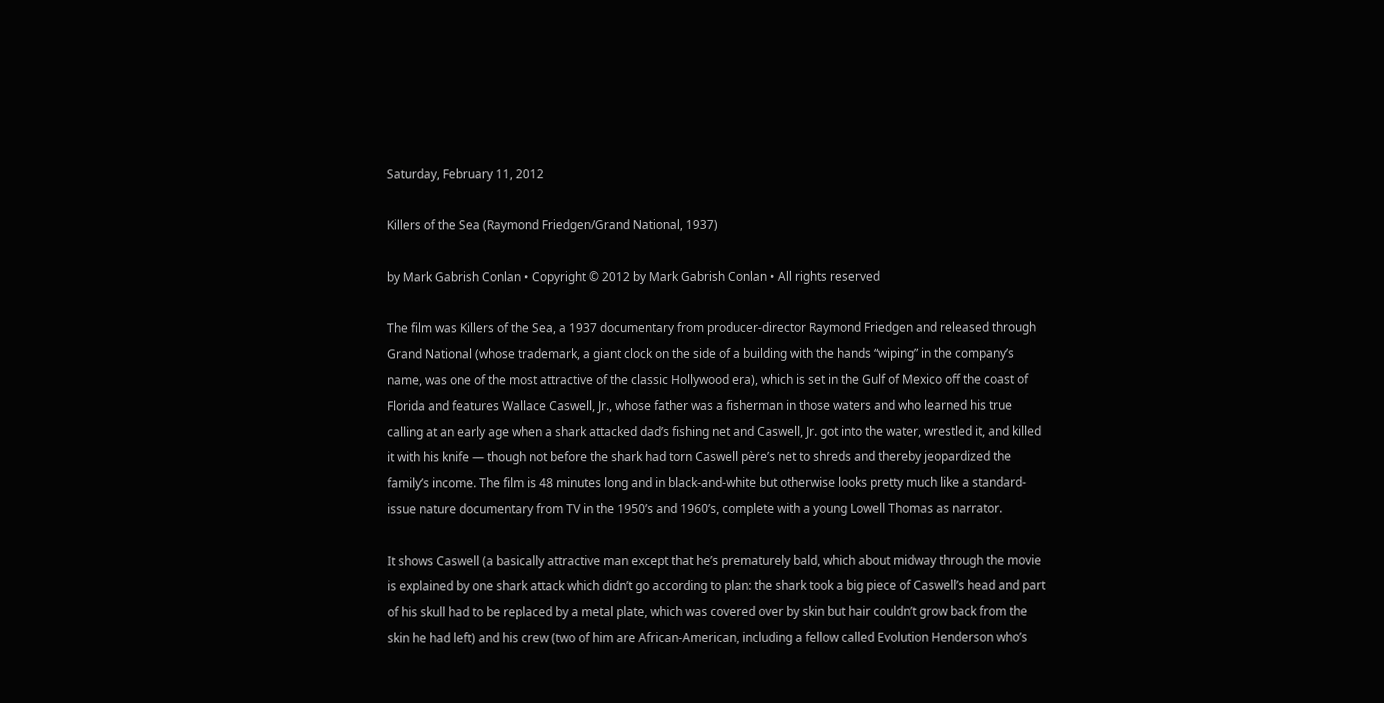Saturday, February 11, 2012

Killers of the Sea (Raymond Friedgen/Grand National, 1937)

by Mark Gabrish Conlan • Copyright © 2012 by Mark Gabrish Conlan • All rights reserved

The film was Killers of the Sea, a 1937 documentary from producer-director Raymond Friedgen and released through Grand National (whose trademark, a giant clock on the side of a building with the hands “wiping” in the company’s name, was one of the most attractive of the classic Hollywood era), which is set in the Gulf of Mexico off the coast of Florida and features Wallace Caswell, Jr., whose father was a fisherman in those waters and who learned his true calling at an early age when a shark attacked dad’s fishing net and Caswell, Jr. got into the water, wrestled it, and killed it with his knife — though not before the shark had torn Caswell père’s net to shreds and thereby jeopardized the family’s income. The film is 48 minutes long and in black-and-white but otherwise looks pretty much like a standard-issue nature documentary from TV in the 1950’s and 1960’s, complete with a young Lowell Thomas as narrator.

It shows Caswell (a basically attractive man except that he’s prematurely bald, which about midway through the movie is explained by one shark attack which didn’t go according to plan: the shark took a big piece of Caswell’s head and part of his skull had to be replaced by a metal plate, which was covered over by skin but hair couldn’t grow back from the skin he had left) and his crew (two of him are African-American, including a fellow called Evolution Henderson who’s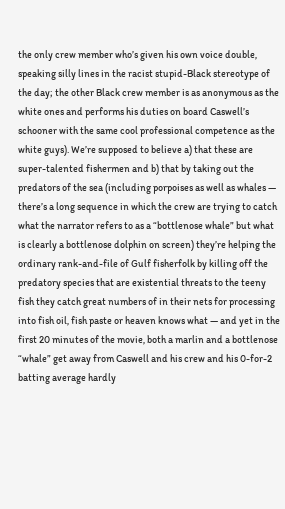the only crew member who’s given his own voice double, speaking silly lines in the racist stupid-Black stereotype of the day; the other Black crew member is as anonymous as the white ones and performs his duties on board Caswell’s schooner with the same cool professional competence as the white guys). We’re supposed to believe a) that these are super-talented fishermen and b) that by taking out the predators of the sea (including porpoises as well as whales — there’s a long sequence in which the crew are trying to catch what the narrator refers to as a “bottlenose whale” but what is clearly a bottlenose dolphin on screen) they’re helping the ordinary rank-and-file of Gulf fisherfolk by killing off the predatory species that are existential threats to the teeny fish they catch great numbers of in their nets for processing into fish oil, fish paste or heaven knows what — and yet in the first 20 minutes of the movie, both a marlin and a bottlenose “whale” get away from Caswell and his crew and his 0-for-2 batting average hardly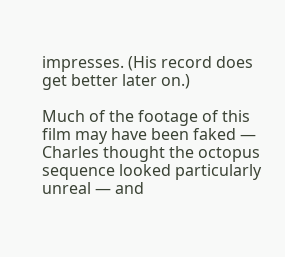impresses. (His record does get better later on.)

Much of the footage of this film may have been faked — Charles thought the octopus sequence looked particularly unreal — and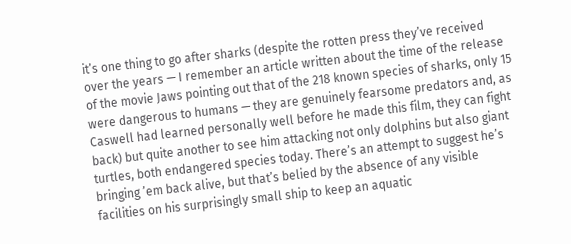it’s one thing to go after sharks (despite the rotten press they’ve received over the years — I remember an article written about the time of the release of the movie Jaws pointing out that of the 218 known species of sharks, only 15 were dangerous to humans — they are genuinely fearsome predators and, as Caswell had learned personally well before he made this film, they can fight back) but quite another to see him attacking not only dolphins but also giant turtles, both endangered species today. There’s an attempt to suggest he’s bringing ’em back alive, but that’s belied by the absence of any visible facilities on his surprisingly small ship to keep an aquatic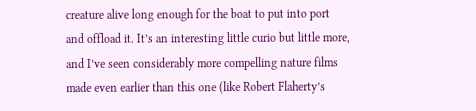creature alive long enough for the boat to put into port and offload it. It’s an interesting little curio but little more, and I’ve seen considerably more compelling nature films made even earlier than this one (like Robert Flaherty’s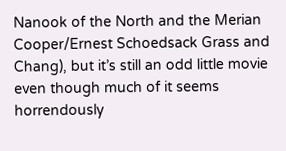Nanook of the North and the Merian Cooper/Ernest Schoedsack Grass and Chang), but it’s still an odd little movie even though much of it seems horrendously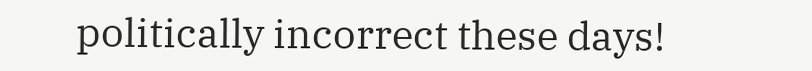politically incorrect these days!